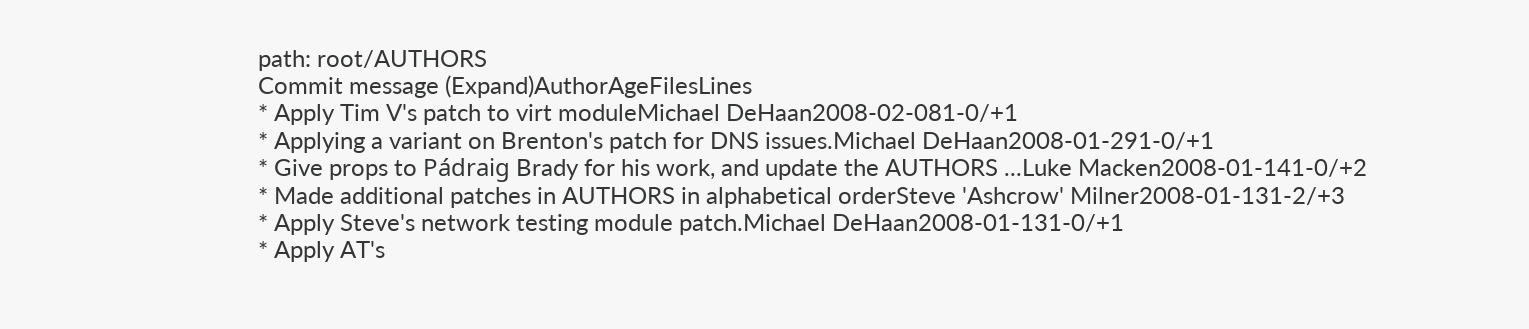path: root/AUTHORS
Commit message (Expand)AuthorAgeFilesLines
* Apply Tim V's patch to virt moduleMichael DeHaan2008-02-081-0/+1
* Applying a variant on Brenton's patch for DNS issues.Michael DeHaan2008-01-291-0/+1
* Give props to Pádraig Brady for his work, and update the AUTHORS ...Luke Macken2008-01-141-0/+2
* Made additional patches in AUTHORS in alphabetical orderSteve 'Ashcrow' Milner2008-01-131-2/+3
* Apply Steve's network testing module patch.Michael DeHaan2008-01-131-0/+1
* Apply AT's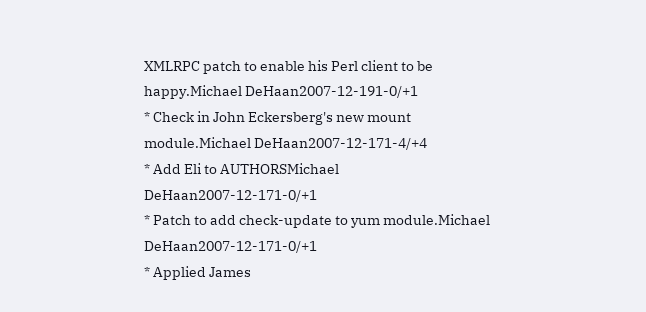XMLRPC patch to enable his Perl client to be happy.Michael DeHaan2007-12-191-0/+1
* Check in John Eckersberg's new mount module.Michael DeHaan2007-12-171-4/+4
* Add Eli to AUTHORSMichael DeHaan2007-12-171-0/+1
* Patch to add check-update to yum module.Michael DeHaan2007-12-171-0/+1
* Applied James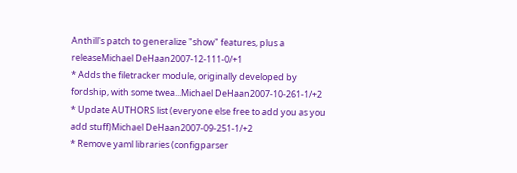Anthill's patch to generalize "show" features, plus a releaseMichael DeHaan2007-12-111-0/+1
* Adds the filetracker module, originally developed by fordship, with some twea...Michael DeHaan2007-10-261-1/+2
* Update AUTHORS list (everyone else free to add you as you add stuff)Michael DeHaan2007-09-251-1/+2
* Remove yaml libraries (configparser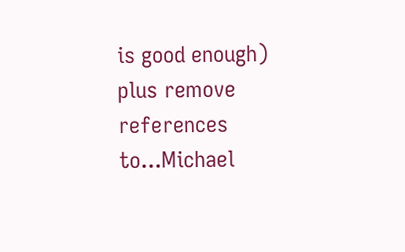is good enough) plus remove references to...Michael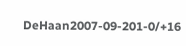DeHaan2007-09-201-0/+16